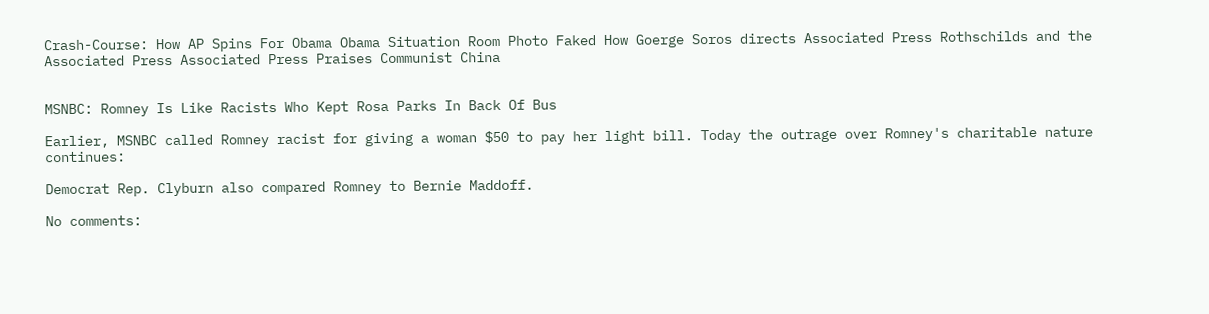Crash-Course: How AP Spins For Obama Obama Situation Room Photo Faked How Goerge Soros directs Associated Press Rothschilds and the Associated Press Associated Press Praises Communist China


MSNBC: Romney Is Like Racists Who Kept Rosa Parks In Back Of Bus

Earlier, MSNBC called Romney racist for giving a woman $50 to pay her light bill. Today the outrage over Romney's charitable nature continues:

Democrat Rep. Clyburn also compared Romney to Bernie Maddoff.

No comments: